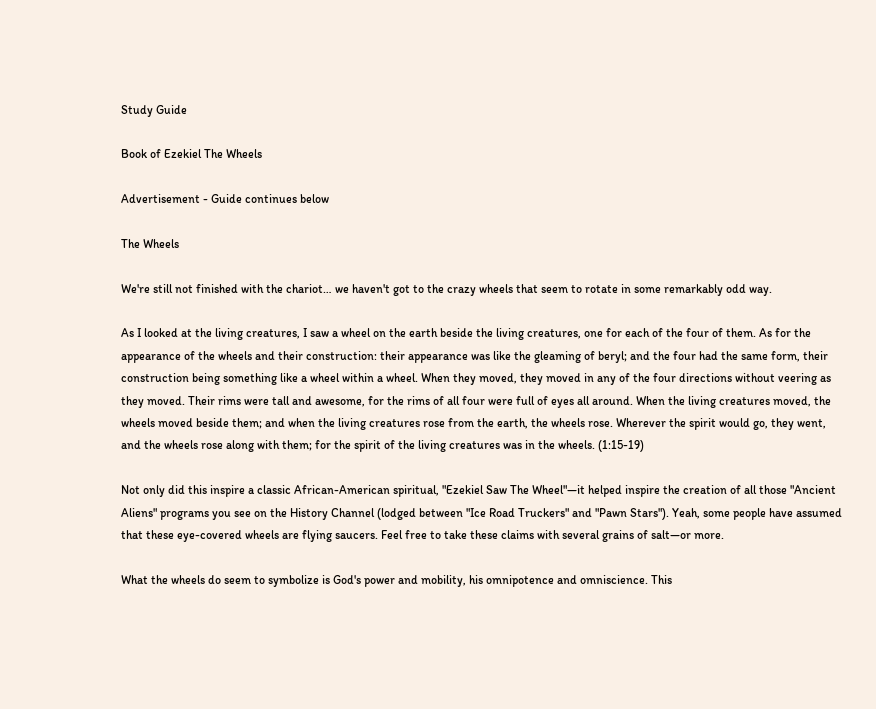Study Guide

Book of Ezekiel The Wheels

Advertisement - Guide continues below

The Wheels

We're still not finished with the chariot… we haven't got to the crazy wheels that seem to rotate in some remarkably odd way.

As I looked at the living creatures, I saw a wheel on the earth beside the living creatures, one for each of the four of them. As for the appearance of the wheels and their construction: their appearance was like the gleaming of beryl; and the four had the same form, their construction being something like a wheel within a wheel. When they moved, they moved in any of the four directions without veering as they moved. Their rims were tall and awesome, for the rims of all four were full of eyes all around. When the living creatures moved, the wheels moved beside them; and when the living creatures rose from the earth, the wheels rose. Wherever the spirit would go, they went, and the wheels rose along with them; for the spirit of the living creatures was in the wheels. (1:15-19)

Not only did this inspire a classic African-American spiritual, "Ezekiel Saw The Wheel"—it helped inspire the creation of all those "Ancient Aliens" programs you see on the History Channel (lodged between "Ice Road Truckers" and "Pawn Stars"). Yeah, some people have assumed that these eye-covered wheels are flying saucers. Feel free to take these claims with several grains of salt—or more.

What the wheels do seem to symbolize is God's power and mobility, his omnipotence and omniscience. This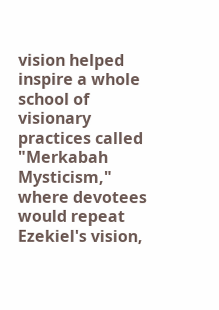vision helped inspire a whole school of visionary practices called "Merkabah Mysticism," where devotees would repeat Ezekiel's vision,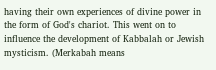having their own experiences of divine power in the form of God's chariot. This went on to influence the development of Kabbalah or Jewish mysticism. (Merkabah means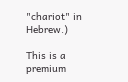"chariot" in Hebrew.)

This is a premium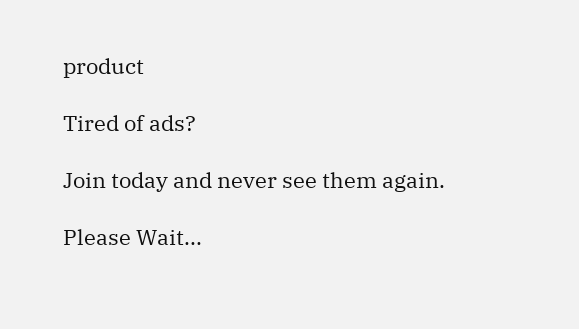product

Tired of ads?

Join today and never see them again.

Please Wait...